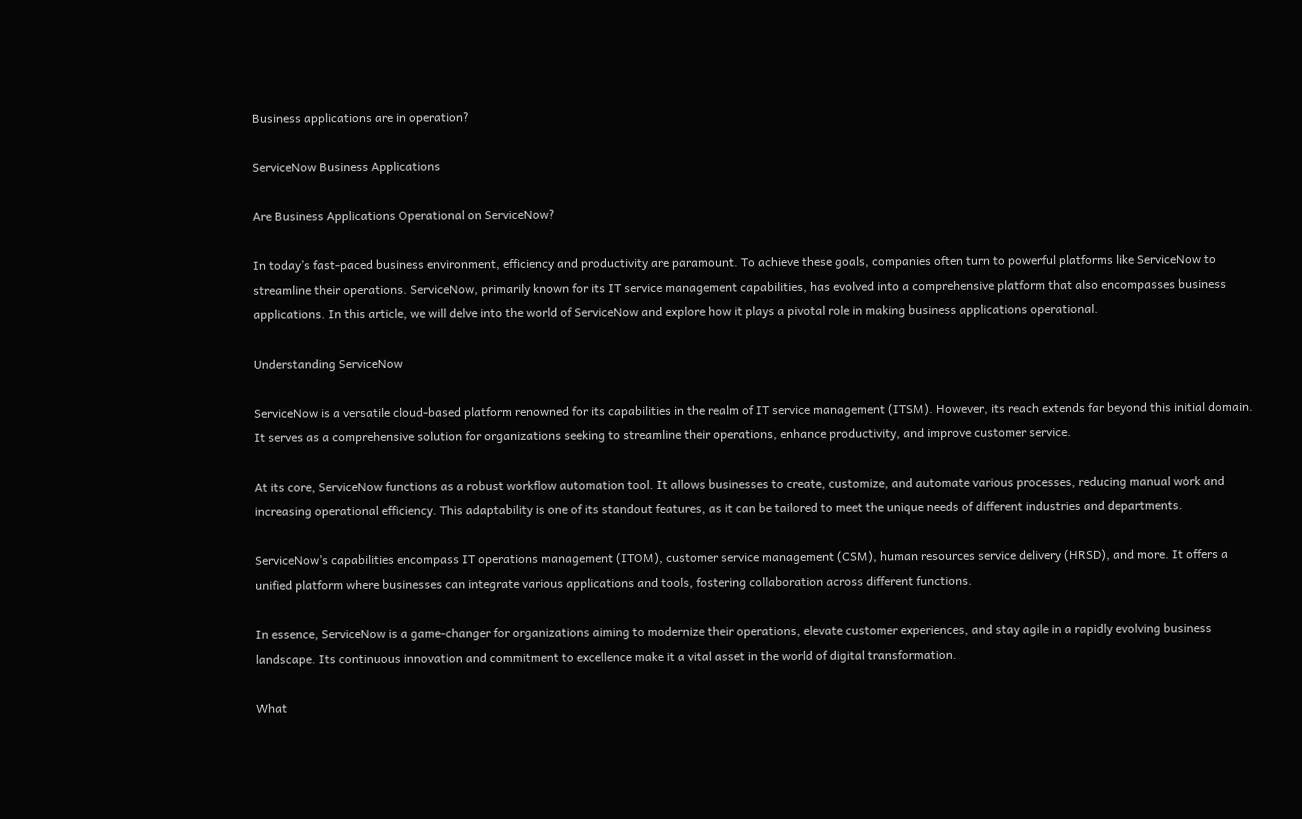Business applications are in operation?

ServiceNow Business Applications

Are Business Applications Operational on ServiceNow?

In today’s fast-paced business environment, efficiency and productivity are paramount. To achieve these goals, companies often turn to powerful platforms like ServiceNow to streamline their operations. ServiceNow, primarily known for its IT service management capabilities, has evolved into a comprehensive platform that also encompasses business applications. In this article, we will delve into the world of ServiceNow and explore how it plays a pivotal role in making business applications operational.

Understanding ServiceNow

ServiceNow is a versatile cloud-based platform renowned for its capabilities in the realm of IT service management (ITSM). However, its reach extends far beyond this initial domain. It serves as a comprehensive solution for organizations seeking to streamline their operations, enhance productivity, and improve customer service.

At its core, ServiceNow functions as a robust workflow automation tool. It allows businesses to create, customize, and automate various processes, reducing manual work and increasing operational efficiency. This adaptability is one of its standout features, as it can be tailored to meet the unique needs of different industries and departments.

ServiceNow’s capabilities encompass IT operations management (ITOM), customer service management (CSM), human resources service delivery (HRSD), and more. It offers a unified platform where businesses can integrate various applications and tools, fostering collaboration across different functions.

In essence, ServiceNow is a game-changer for organizations aiming to modernize their operations, elevate customer experiences, and stay agile in a rapidly evolving business landscape. Its continuous innovation and commitment to excellence make it a vital asset in the world of digital transformation.

What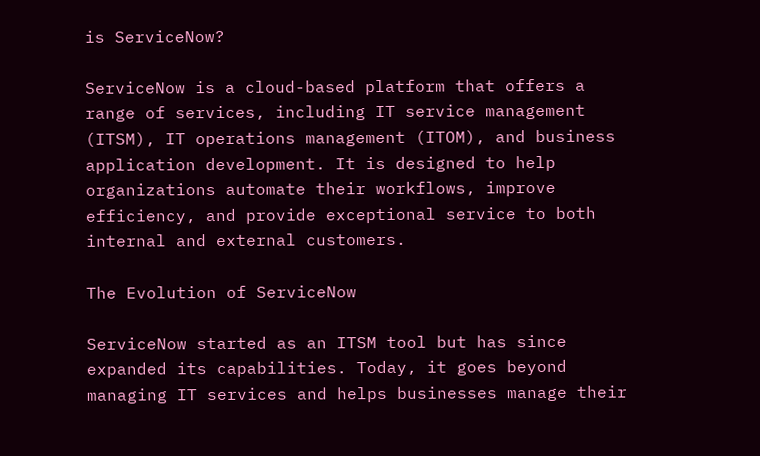is ServiceNow?

ServiceNow is a cloud-based platform that offers a range of services, including IT service management (ITSM), IT operations management (ITOM), and business application development. It is designed to help organizations automate their workflows, improve efficiency, and provide exceptional service to both internal and external customers.

The Evolution of ServiceNow

ServiceNow started as an ITSM tool but has since expanded its capabilities. Today, it goes beyond managing IT services and helps businesses manage their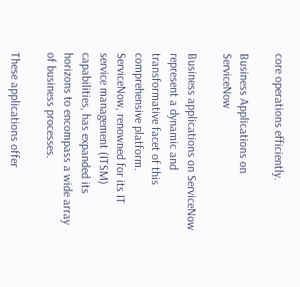core operations efficiently.

Business Applications on ServiceNow

Business applications on ServiceNow represent a dynamic and transformative facet of this comprehensive platform. ServiceNow, renowned for its IT service management (ITSM) capabilities, has expanded its horizons to encompass a wide array of business processes.

These applications offer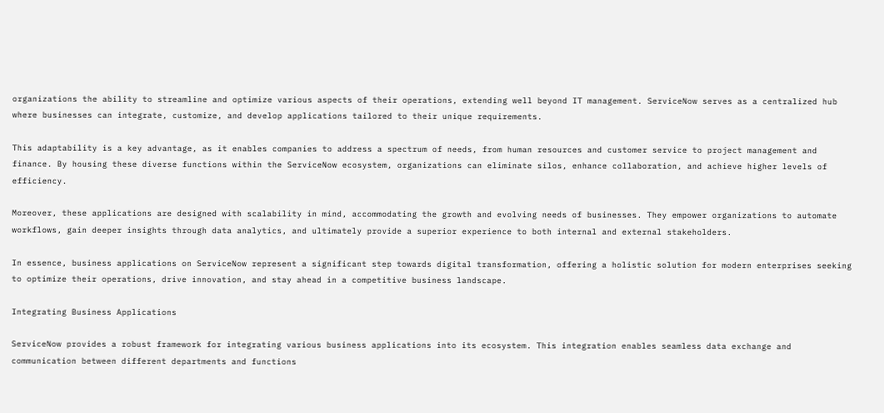organizations the ability to streamline and optimize various aspects of their operations, extending well beyond IT management. ServiceNow serves as a centralized hub where businesses can integrate, customize, and develop applications tailored to their unique requirements.

This adaptability is a key advantage, as it enables companies to address a spectrum of needs, from human resources and customer service to project management and finance. By housing these diverse functions within the ServiceNow ecosystem, organizations can eliminate silos, enhance collaboration, and achieve higher levels of efficiency.

Moreover, these applications are designed with scalability in mind, accommodating the growth and evolving needs of businesses. They empower organizations to automate workflows, gain deeper insights through data analytics, and ultimately provide a superior experience to both internal and external stakeholders.

In essence, business applications on ServiceNow represent a significant step towards digital transformation, offering a holistic solution for modern enterprises seeking to optimize their operations, drive innovation, and stay ahead in a competitive business landscape.

Integrating Business Applications

ServiceNow provides a robust framework for integrating various business applications into its ecosystem. This integration enables seamless data exchange and communication between different departments and functions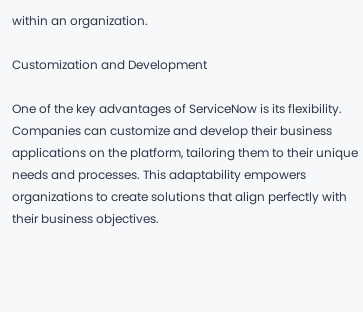within an organization.

Customization and Development

One of the key advantages of ServiceNow is its flexibility. Companies can customize and develop their business applications on the platform, tailoring them to their unique needs and processes. This adaptability empowers organizations to create solutions that align perfectly with their business objectives.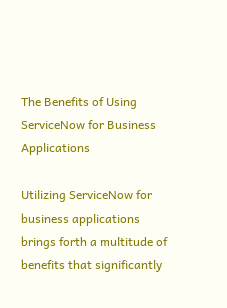The Benefits of Using ServiceNow for Business Applications

Utilizing ServiceNow for business applications brings forth a multitude of benefits that significantly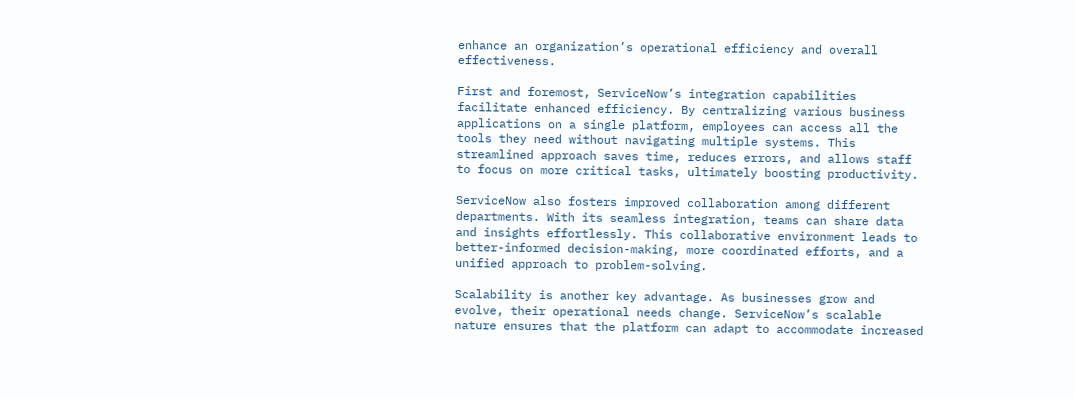enhance an organization’s operational efficiency and overall effectiveness.

First and foremost, ServiceNow’s integration capabilities facilitate enhanced efficiency. By centralizing various business applications on a single platform, employees can access all the tools they need without navigating multiple systems. This streamlined approach saves time, reduces errors, and allows staff to focus on more critical tasks, ultimately boosting productivity.

ServiceNow also fosters improved collaboration among different departments. With its seamless integration, teams can share data and insights effortlessly. This collaborative environment leads to better-informed decision-making, more coordinated efforts, and a unified approach to problem-solving.

Scalability is another key advantage. As businesses grow and evolve, their operational needs change. ServiceNow’s scalable nature ensures that the platform can adapt to accommodate increased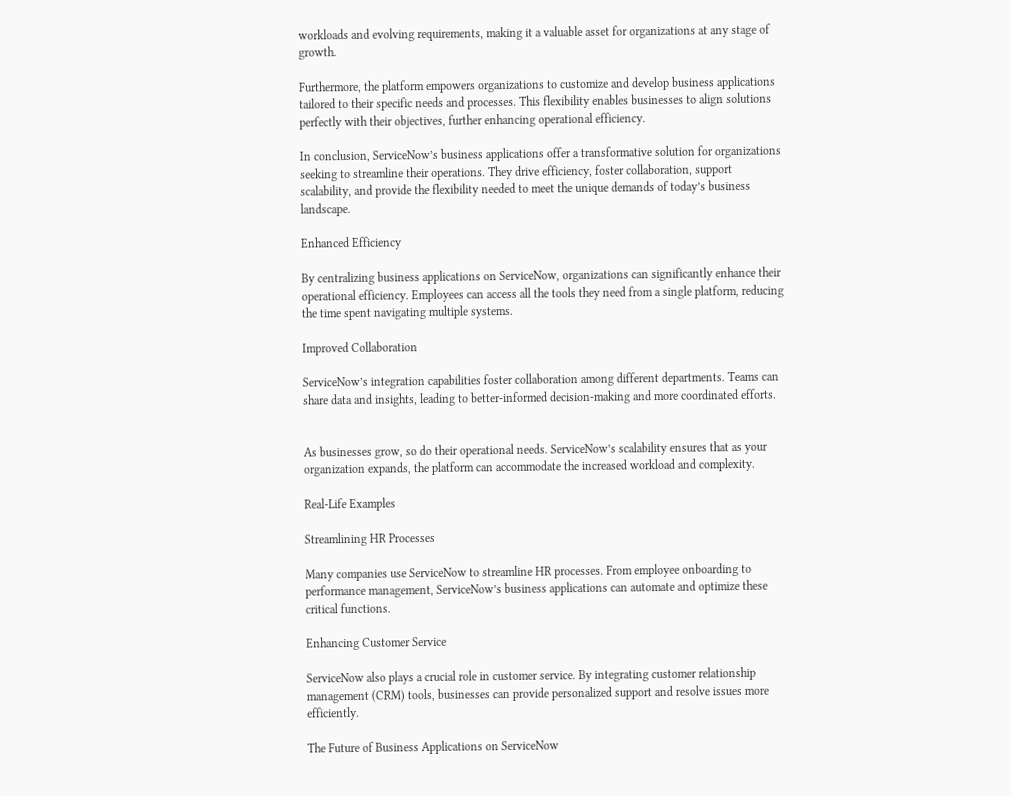workloads and evolving requirements, making it a valuable asset for organizations at any stage of growth.

Furthermore, the platform empowers organizations to customize and develop business applications tailored to their specific needs and processes. This flexibility enables businesses to align solutions perfectly with their objectives, further enhancing operational efficiency.

In conclusion, ServiceNow’s business applications offer a transformative solution for organizations seeking to streamline their operations. They drive efficiency, foster collaboration, support scalability, and provide the flexibility needed to meet the unique demands of today’s business landscape.

Enhanced Efficiency

By centralizing business applications on ServiceNow, organizations can significantly enhance their operational efficiency. Employees can access all the tools they need from a single platform, reducing the time spent navigating multiple systems.

Improved Collaboration

ServiceNow’s integration capabilities foster collaboration among different departments. Teams can share data and insights, leading to better-informed decision-making and more coordinated efforts.


As businesses grow, so do their operational needs. ServiceNow’s scalability ensures that as your organization expands, the platform can accommodate the increased workload and complexity.

Real-Life Examples

Streamlining HR Processes

Many companies use ServiceNow to streamline HR processes. From employee onboarding to performance management, ServiceNow’s business applications can automate and optimize these critical functions.

Enhancing Customer Service

ServiceNow also plays a crucial role in customer service. By integrating customer relationship management (CRM) tools, businesses can provide personalized support and resolve issues more efficiently.

The Future of Business Applications on ServiceNow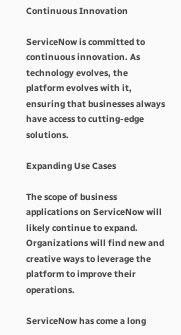Continuous Innovation

ServiceNow is committed to continuous innovation. As technology evolves, the platform evolves with it, ensuring that businesses always have access to cutting-edge solutions.

Expanding Use Cases

The scope of business applications on ServiceNow will likely continue to expand. Organizations will find new and creative ways to leverage the platform to improve their operations.

ServiceNow has come a long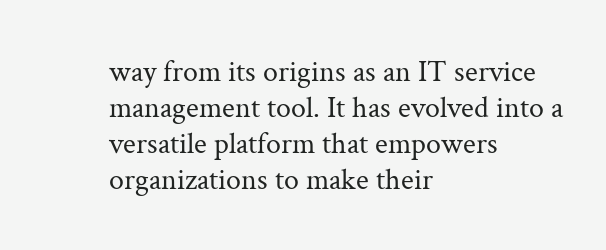way from its origins as an IT service management tool. It has evolved into a versatile platform that empowers organizations to make their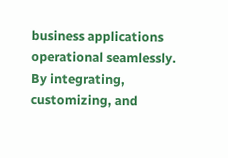business applications operational seamlessly. By integrating, customizing, and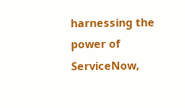harnessing the power of ServiceNow,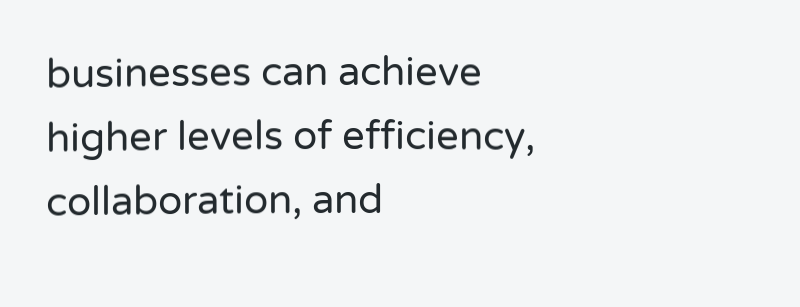businesses can achieve higher levels of efficiency, collaboration, and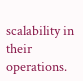scalability in their operations.